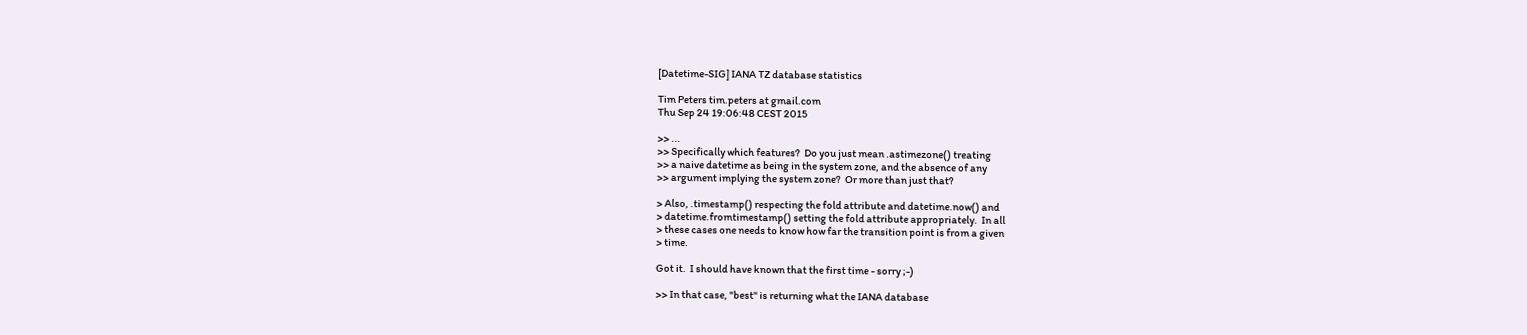[Datetime-SIG] IANA TZ database statistics

Tim Peters tim.peters at gmail.com
Thu Sep 24 19:06:48 CEST 2015

>> ...
>> Specifically which features?  Do you just mean .astimezone() treating
>> a naive datetime as being in the system zone, and the absence of any
>> argument implying the system zone?  Or more than just that?

> Also, .timestamp() respecting the fold attribute and datetime.now() and
> datetime.fromtimestamp() setting the fold attribute appropriately.  In all
> these cases one needs to know how far the transition point is from a given
> time.

Got it.  I should have known that the first time - sorry ;-)

>> In that case, "best" is returning what the IANA database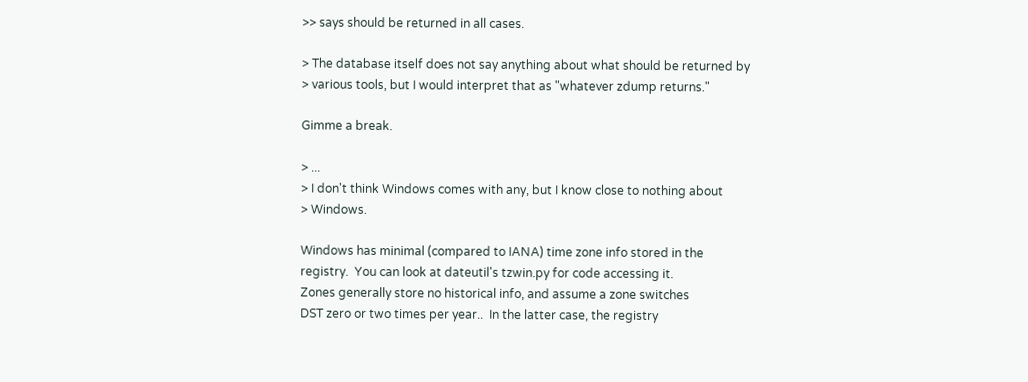>> says should be returned in all cases.

> The database itself does not say anything about what should be returned by
> various tools, but I would interpret that as "whatever zdump returns."

Gimme a break.

> ...
> I don't think Windows comes with any, but I know close to nothing about
> Windows.

Windows has minimal (compared to IANA) time zone info stored in the
registry.  You can look at dateutil's tzwin.py for code accessing it.
Zones generally store no historical info, and assume a zone switches
DST zero or two times per year..  In the latter case, the registry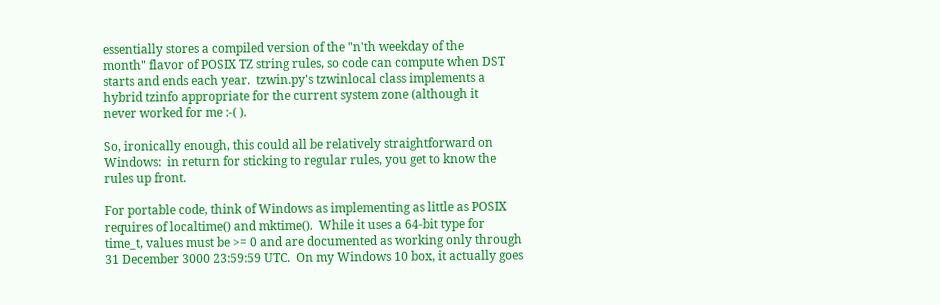essentially stores a compiled version of the "n'th weekday of the
month" flavor of POSIX TZ string rules, so code can compute when DST
starts and ends each year.  tzwin.py's tzwinlocal class implements a
hybrid tzinfo appropriate for the current system zone (although it
never worked for me :-( ).

So, ironically enough, this could all be relatively straightforward on
Windows:  in return for sticking to regular rules, you get to know the
rules up front.

For portable code, think of Windows as implementing as little as POSIX
requires of localtime() and mktime().  While it uses a 64-bit type for
time_t, values must be >= 0 and are documented as working only through
31 December 3000 23:59:59 UTC.  On my Windows 10 box, it actually goes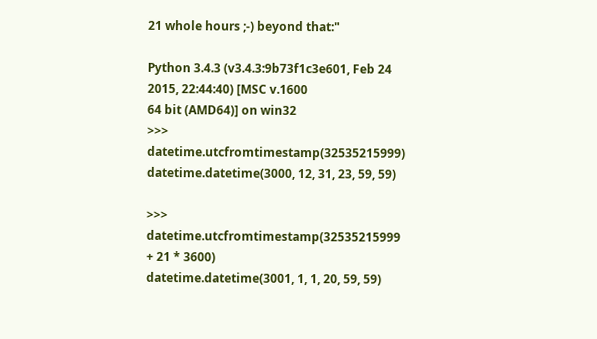21 whole hours ;-) beyond that:"

Python 3.4.3 (v3.4.3:9b73f1c3e601, Feb 24 2015, 22:44:40) [MSC v.1600
64 bit (AMD64)] on win32
>>> datetime.utcfromtimestamp(32535215999)
datetime.datetime(3000, 12, 31, 23, 59, 59)

>>> datetime.utcfromtimestamp(32535215999 + 21 * 3600)
datetime.datetime(3001, 1, 1, 20, 59, 59)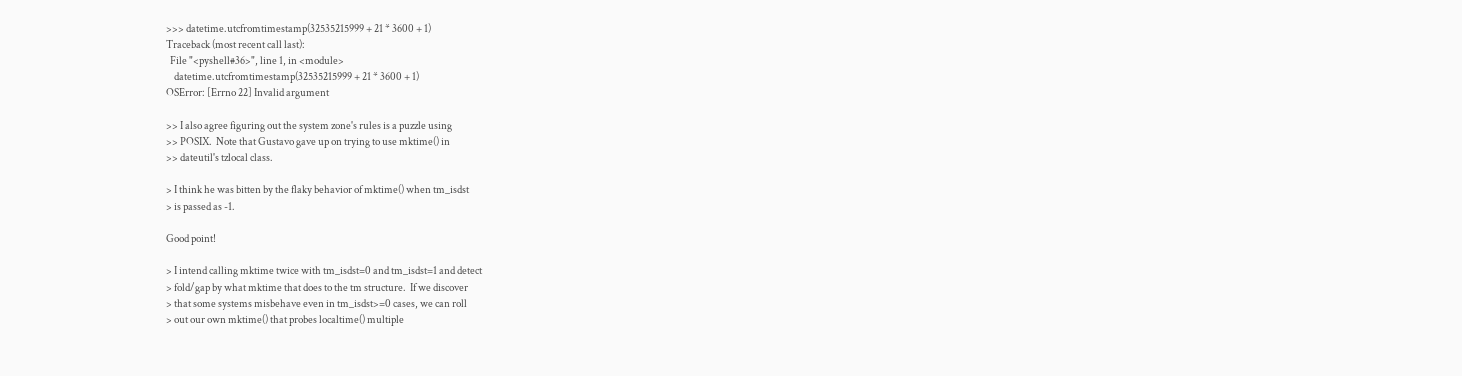>>> datetime.utcfromtimestamp(32535215999 + 21 * 3600 + 1)
Traceback (most recent call last):
  File "<pyshell#36>", line 1, in <module>
    datetime.utcfromtimestamp(32535215999 + 21 * 3600 + 1)
OSError: [Errno 22] Invalid argument

>> I also agree figuring out the system zone's rules is a puzzle using
>> POSIX.  Note that Gustavo gave up on trying to use mktime() in
>> dateutil's tzlocal class.

> I think he was bitten by the flaky behavior of mktime() when tm_isdst
> is passed as -1.

Good point!

> I intend calling mktime twice with tm_isdst=0 and tm_isdst=1 and detect
> fold/gap by what mktime that does to the tm structure.  If we discover
> that some systems misbehave even in tm_isdst>=0 cases, we can roll
> out our own mktime() that probes localtime() multiple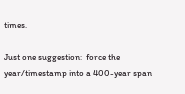times.

Just one suggestion:  force the year/timestamp into a 400-year span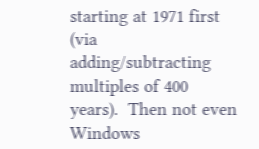starting at 1971 first (via adding/subtracting multiples of 400
years).  Then not even Windows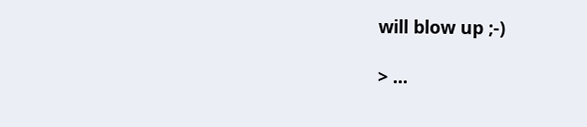will blow up ;-)

> ...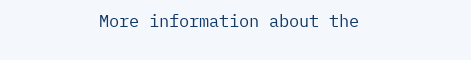More information about the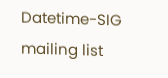Datetime-SIG mailing list